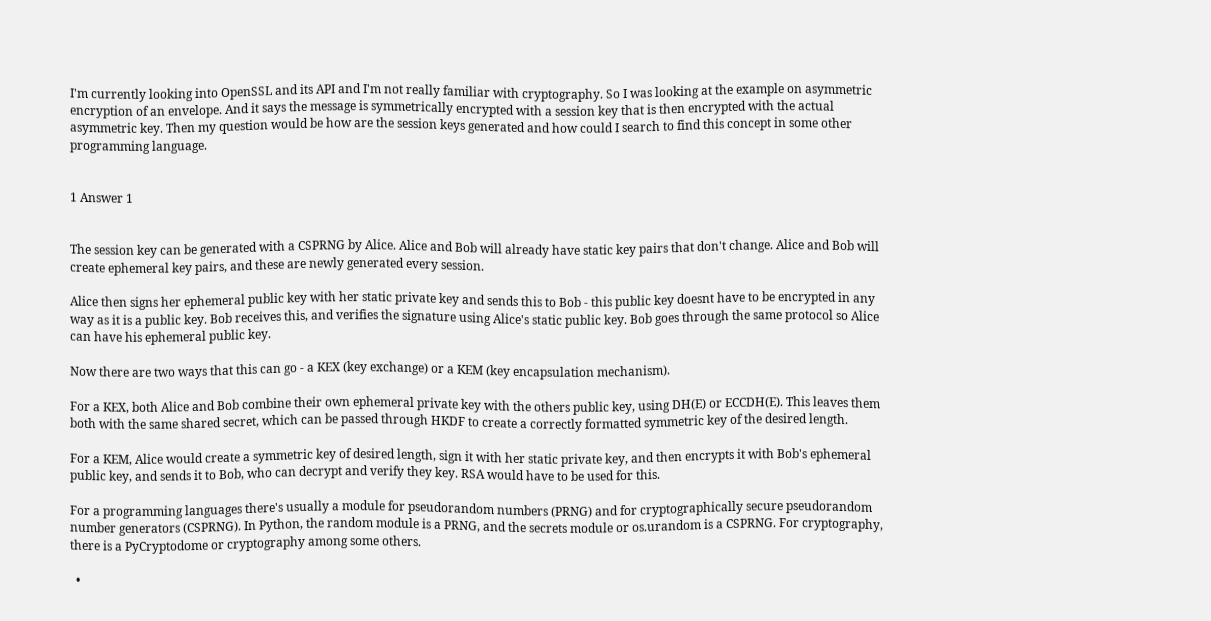I'm currently looking into OpenSSL and its API and I'm not really familiar with cryptography. So I was looking at the example on asymmetric encryption of an envelope. And it says the message is symmetrically encrypted with a session key that is then encrypted with the actual asymmetric key. Then my question would be how are the session keys generated and how could I search to find this concept in some other programming language.


1 Answer 1


The session key can be generated with a CSPRNG by Alice. Alice and Bob will already have static key pairs that don't change. Alice and Bob will create ephemeral key pairs, and these are newly generated every session.

Alice then signs her ephemeral public key with her static private key and sends this to Bob - this public key doesnt have to be encrypted in any way as it is a public key. Bob receives this, and verifies the signature using Alice's static public key. Bob goes through the same protocol so Alice can have his ephemeral public key.

Now there are two ways that this can go - a KEX (key exchange) or a KEM (key encapsulation mechanism).

For a KEX, both Alice and Bob combine their own ephemeral private key with the others public key, using DH(E) or ECCDH(E). This leaves them both with the same shared secret, which can be passed through HKDF to create a correctly formatted symmetric key of the desired length.

For a KEM, Alice would create a symmetric key of desired length, sign it with her static private key, and then encrypts it with Bob's ephemeral public key, and sends it to Bob, who can decrypt and verify they key. RSA would have to be used for this.

For a programming languages there's usually a module for pseudorandom numbers (PRNG) and for cryptographically secure pseudorandom number generators (CSPRNG). In Python, the random module is a PRNG, and the secrets module or os.urandom is a CSPRNG. For cryptography, there is a PyCryptodome or cryptography among some others.

  •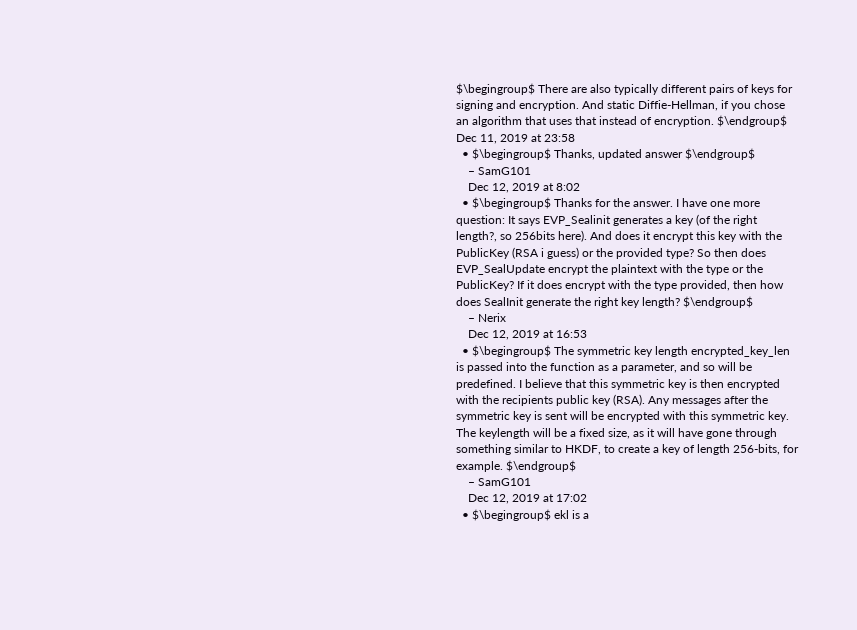$\begingroup$ There are also typically different pairs of keys for signing and encryption. And static Diffie-Hellman, if you chose an algorithm that uses that instead of encryption. $\endgroup$ Dec 11, 2019 at 23:58
  • $\begingroup$ Thanks, updated answer $\endgroup$
    – SamG101
    Dec 12, 2019 at 8:02
  • $\begingroup$ Thanks for the answer. I have one more question: It says EVP_Sealinit generates a key (of the right length?, so 256bits here). And does it encrypt this key with the PublicKey (RSA i guess) or the provided type? So then does EVP_SealUpdate encrypt the plaintext with the type or the PublicKey? If it does encrypt with the type provided, then how does SealInit generate the right key length? $\endgroup$
    – Nerix
    Dec 12, 2019 at 16:53
  • $\begingroup$ The symmetric key length encrypted_key_len is passed into the function as a parameter, and so will be predefined. I believe that this symmetric key is then encrypted with the recipients public key (RSA). Any messages after the symmetric key is sent will be encrypted with this symmetric key. The keylength will be a fixed size, as it will have gone through something similar to HKDF, to create a key of length 256-bits, for example. $\endgroup$
    – SamG101
    Dec 12, 2019 at 17:02
  • $\begingroup$ ekl is a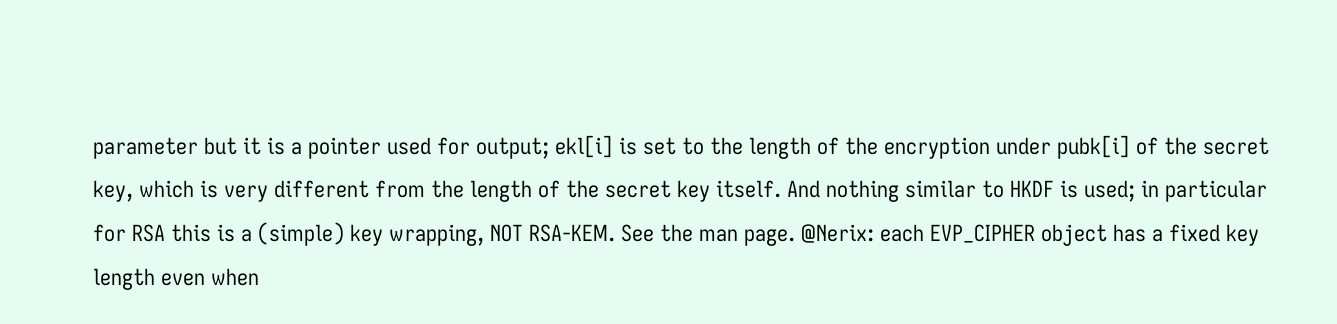parameter but it is a pointer used for output; ekl[i] is set to the length of the encryption under pubk[i] of the secret key, which is very different from the length of the secret key itself. And nothing similar to HKDF is used; in particular for RSA this is a (simple) key wrapping, NOT RSA-KEM. See the man page. @Nerix: each EVP_CIPHER object has a fixed key length even when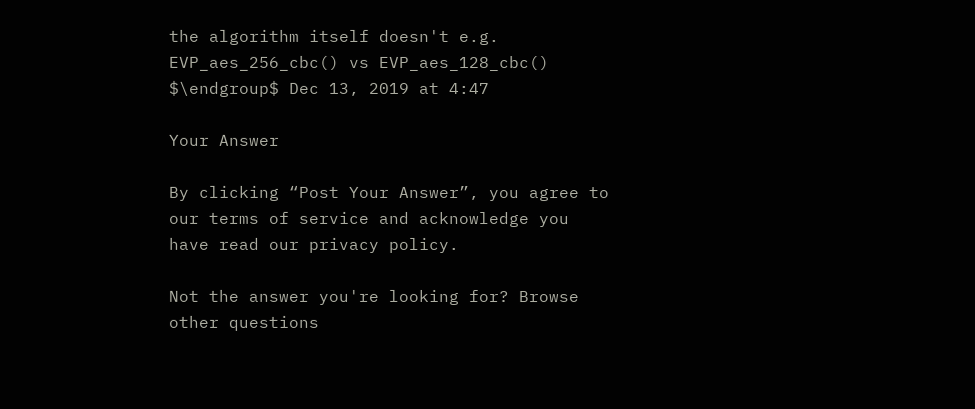the algorithm itself doesn't e.g. EVP_aes_256_cbc() vs EVP_aes_128_cbc() $\endgroup$ Dec 13, 2019 at 4:47

Your Answer

By clicking “Post Your Answer”, you agree to our terms of service and acknowledge you have read our privacy policy.

Not the answer you're looking for? Browse other questions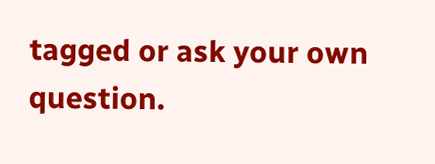tagged or ask your own question.